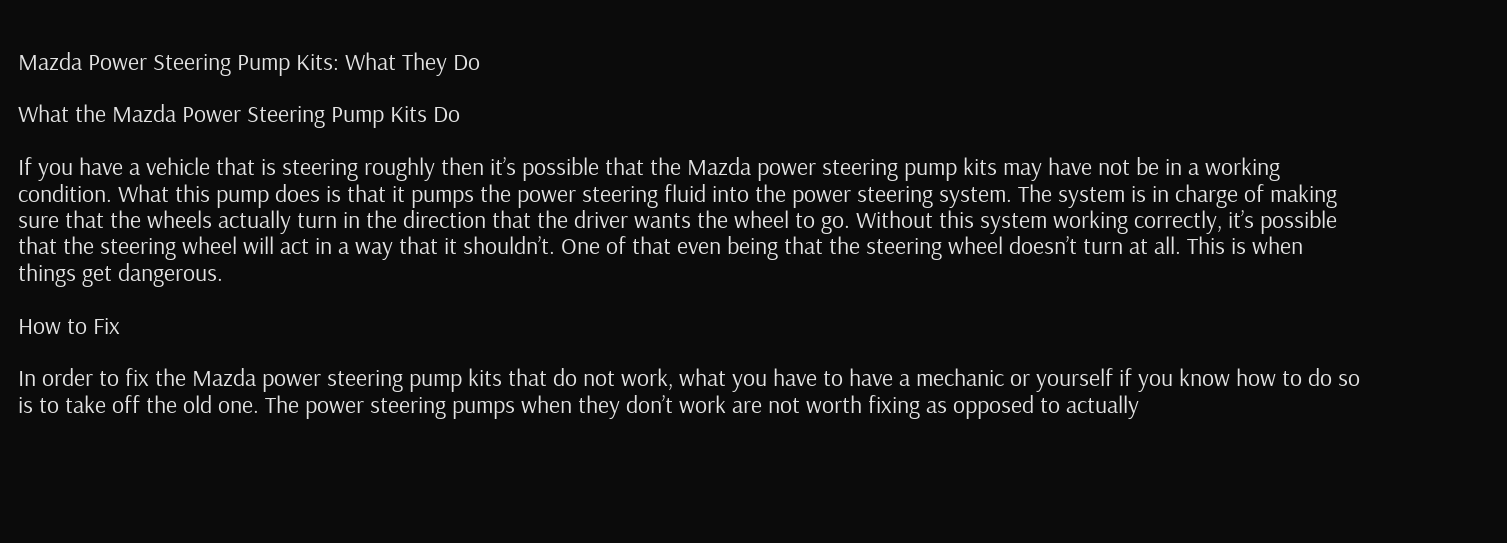Mazda Power Steering Pump Kits: What They Do

What the Mazda Power Steering Pump Kits Do

If you have a vehicle that is steering roughly then it’s possible that the Mazda power steering pump kits may have not be in a working condition. What this pump does is that it pumps the power steering fluid into the power steering system. The system is in charge of making sure that the wheels actually turn in the direction that the driver wants the wheel to go. Without this system working correctly, it’s possible that the steering wheel will act in a way that it shouldn’t. One of that even being that the steering wheel doesn’t turn at all. This is when things get dangerous.

How to Fix

In order to fix the Mazda power steering pump kits that do not work, what you have to have a mechanic or yourself if you know how to do so is to take off the old one. The power steering pumps when they don’t work are not worth fixing as opposed to actually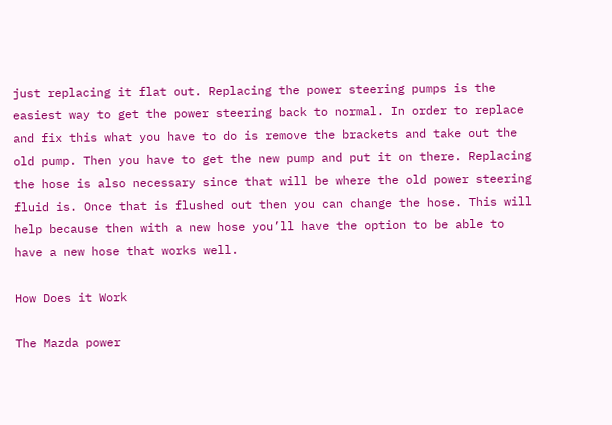just replacing it flat out. Replacing the power steering pumps is the easiest way to get the power steering back to normal. In order to replace and fix this what you have to do is remove the brackets and take out the old pump. Then you have to get the new pump and put it on there. Replacing the hose is also necessary since that will be where the old power steering fluid is. Once that is flushed out then you can change the hose. This will help because then with a new hose you’ll have the option to be able to have a new hose that works well.

How Does it Work

The Mazda power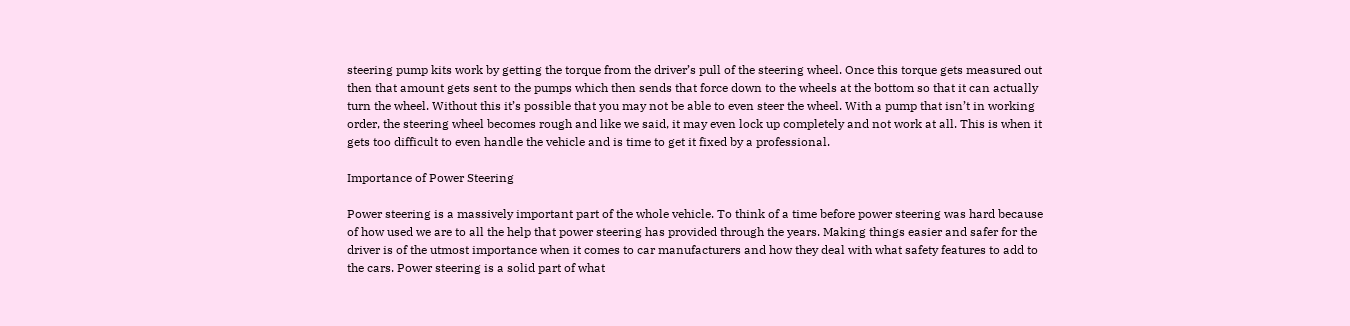steering pump kits work by getting the torque from the driver’s pull of the steering wheel. Once this torque gets measured out then that amount gets sent to the pumps which then sends that force down to the wheels at the bottom so that it can actually turn the wheel. Without this it’s possible that you may not be able to even steer the wheel. With a pump that isn’t in working order, the steering wheel becomes rough and like we said, it may even lock up completely and not work at all. This is when it gets too difficult to even handle the vehicle and is time to get it fixed by a professional.

Importance of Power Steering

Power steering is a massively important part of the whole vehicle. To think of a time before power steering was hard because of how used we are to all the help that power steering has provided through the years. Making things easier and safer for the driver is of the utmost importance when it comes to car manufacturers and how they deal with what safety features to add to the cars. Power steering is a solid part of what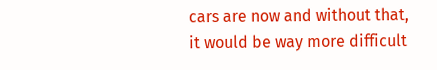cars are now and without that, it would be way more difficult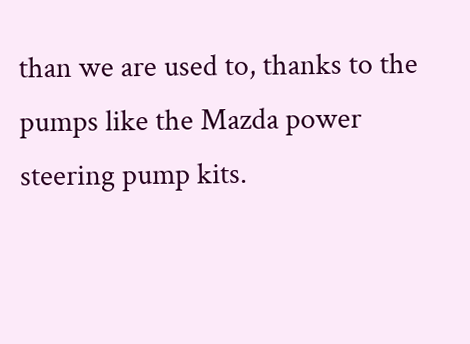than we are used to, thanks to the pumps like the Mazda power steering pump kits.